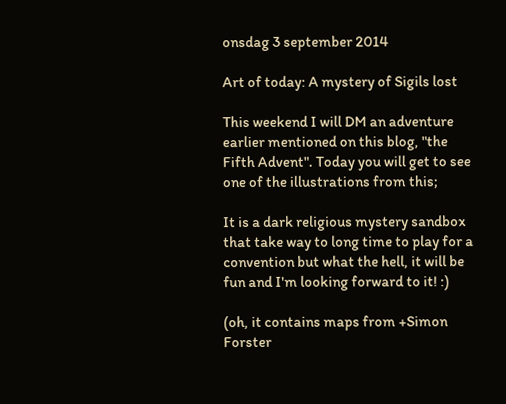onsdag 3 september 2014

Art of today: A mystery of Sigils lost

This weekend I will DM an adventure earlier mentioned on this blog, "the Fifth Advent". Today you will get to see one of the illustrations from this;

It is a dark religious mystery sandbox that take way to long time to play for a convention but what the hell, it will be fun and I'm looking forward to it! :)

(oh, it contains maps from +Simon Forster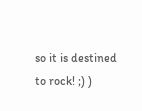so it is destined to rock! ;) )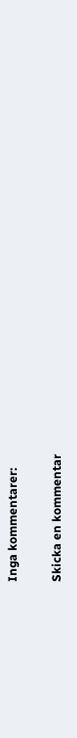Inga kommentarer:

Skicka en kommentar